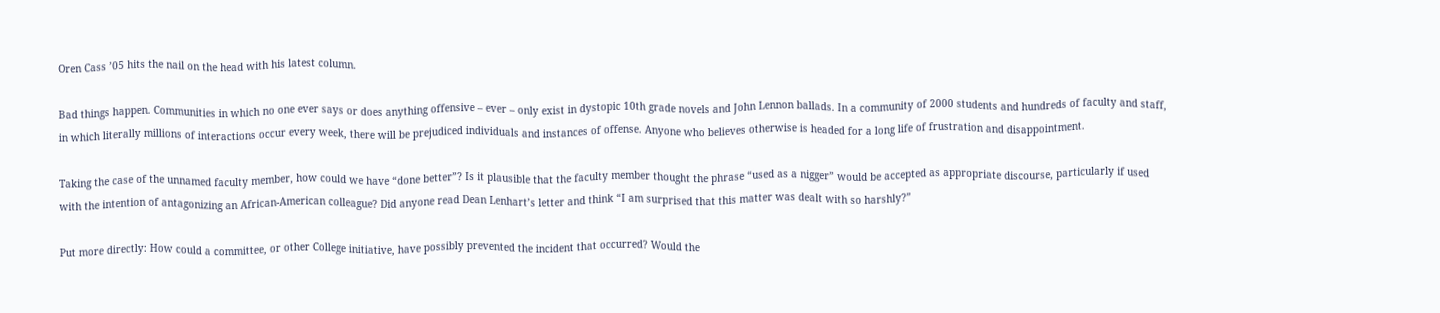Oren Cass ’05 hits the nail on the head with his latest column.

Bad things happen. Communities in which no one ever says or does anything offensive – ever – only exist in dystopic 10th grade novels and John Lennon ballads. In a community of 2000 students and hundreds of faculty and staff, in which literally millions of interactions occur every week, there will be prejudiced individuals and instances of offense. Anyone who believes otherwise is headed for a long life of frustration and disappointment.

Taking the case of the unnamed faculty member, how could we have “done better”? Is it plausible that the faculty member thought the phrase “used as a nigger” would be accepted as appropriate discourse, particularly if used with the intention of antagonizing an African-American colleague? Did anyone read Dean Lenhart’s letter and think “I am surprised that this matter was dealt with so harshly?”

Put more directly: How could a committee, or other College initiative, have possibly prevented the incident that occurred? Would the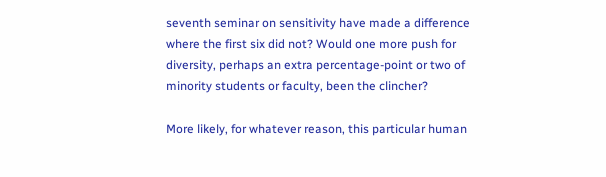seventh seminar on sensitivity have made a difference where the first six did not? Would one more push for diversity, perhaps an extra percentage-point or two of minority students or faculty, been the clincher?

More likely, for whatever reason, this particular human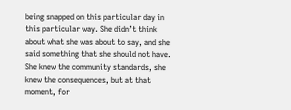being snapped on this particular day in this particular way. She didn’t think about what she was about to say, and she said something that she should not have. She knew the community standards, she knew the consequences, but at that moment, for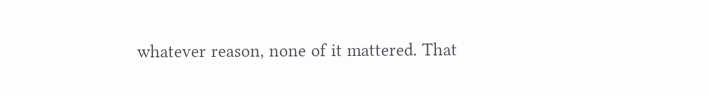whatever reason, none of it mattered. That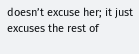doesn’t excuse her; it just excuses the rest of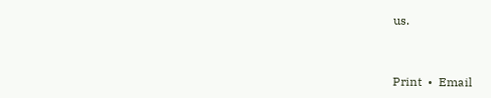us.


Print  •  Email